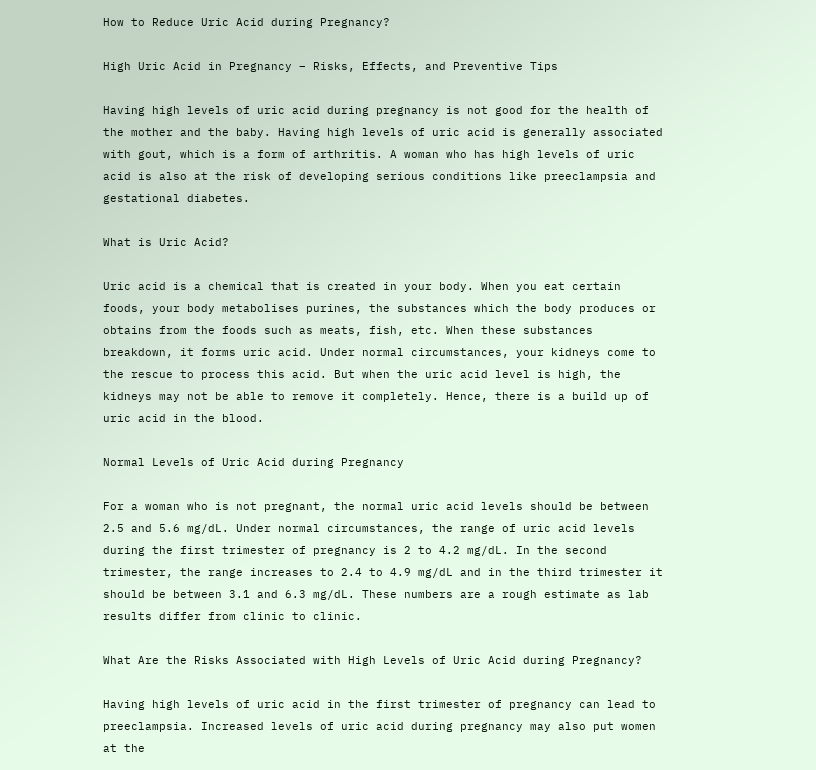How to Reduce Uric Acid during Pregnancy?

High Uric Acid in Pregnancy – Risks, Effects, and Preventive Tips

Having high levels of uric acid during pregnancy is not good for the health of the mother and the baby. Having high levels of uric acid is generally associated with gout, which is a form of arthritis. A woman who has high levels of uric acid is also at the risk of developing serious conditions like preeclampsia and gestational diabetes.

What is Uric Acid?

Uric acid is a chemical that is created in your body. When you eat certain foods, your body metabolises purines, the substances which the body produces or obtains from the foods such as meats, fish, etc. When these substances breakdown, it forms uric acid. Under normal circumstances, your kidneys come to the rescue to process this acid. But when the uric acid level is high, the kidneys may not be able to remove it completely. Hence, there is a build up of uric acid in the blood.

Normal Levels of Uric Acid during Pregnancy

For a woman who is not pregnant, the normal uric acid levels should be between 2.5 and 5.6 mg/dL. Under normal circumstances, the range of uric acid levels during the first trimester of pregnancy is 2 to 4.2 mg/dL. In the second trimester, the range increases to 2.4 to 4.9 mg/dL and in the third trimester it should be between 3.1 and 6.3 mg/dL. These numbers are a rough estimate as lab results differ from clinic to clinic.

What Are the Risks Associated with High Levels of Uric Acid during Pregnancy?

Having high levels of uric acid in the first trimester of pregnancy can lead to preeclampsia. Increased levels of uric acid during pregnancy may also put women at the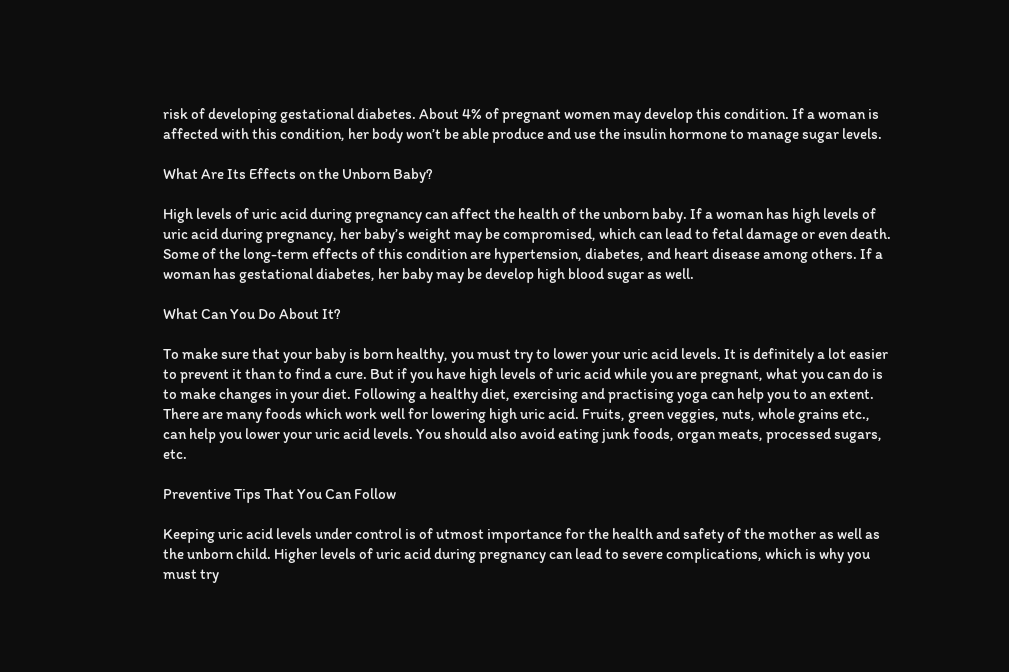risk of developing gestational diabetes. About 4% of pregnant women may develop this condition. If a woman is affected with this condition, her body won’t be able produce and use the insulin hormone to manage sugar levels.

What Are Its Effects on the Unborn Baby?

High levels of uric acid during pregnancy can affect the health of the unborn baby. If a woman has high levels of uric acid during pregnancy, her baby’s weight may be compromised, which can lead to fetal damage or even death. Some of the long-term effects of this condition are hypertension, diabetes, and heart disease among others. If a woman has gestational diabetes, her baby may be develop high blood sugar as well.

What Can You Do About It?

To make sure that your baby is born healthy, you must try to lower your uric acid levels. It is definitely a lot easier to prevent it than to find a cure. But if you have high levels of uric acid while you are pregnant, what you can do is to make changes in your diet. Following a healthy diet, exercising and practising yoga can help you to an extent. There are many foods which work well for lowering high uric acid. Fruits, green veggies, nuts, whole grains etc., can help you lower your uric acid levels. You should also avoid eating junk foods, organ meats, processed sugars, etc.

Preventive Tips That You Can Follow

Keeping uric acid levels under control is of utmost importance for the health and safety of the mother as well as the unborn child. Higher levels of uric acid during pregnancy can lead to severe complications, which is why you must try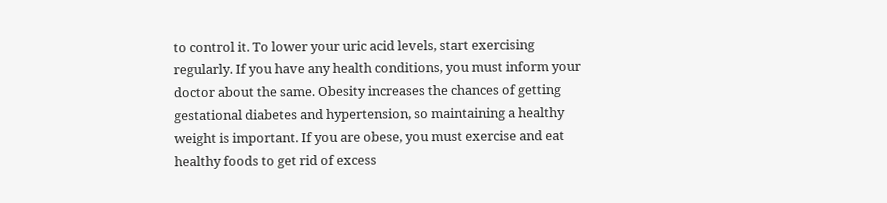to control it. To lower your uric acid levels, start exercising regularly. If you have any health conditions, you must inform your doctor about the same. Obesity increases the chances of getting gestational diabetes and hypertension, so maintaining a healthy weight is important. If you are obese, you must exercise and eat healthy foods to get rid of excess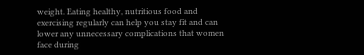weight. Eating healthy, nutritious food and exercising regularly can help you stay fit and can lower any unnecessary complications that women face during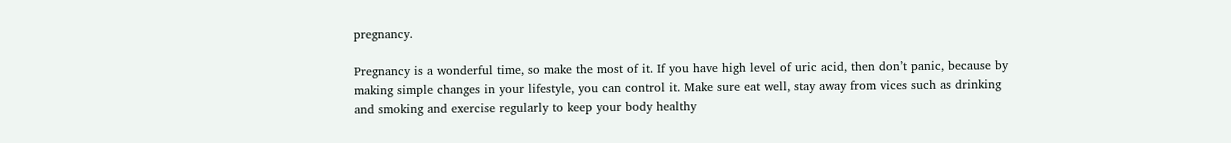pregnancy.

Pregnancy is a wonderful time, so make the most of it. If you have high level of uric acid, then don’t panic, because by making simple changes in your lifestyle, you can control it. Make sure eat well, stay away from vices such as drinking and smoking and exercise regularly to keep your body healthy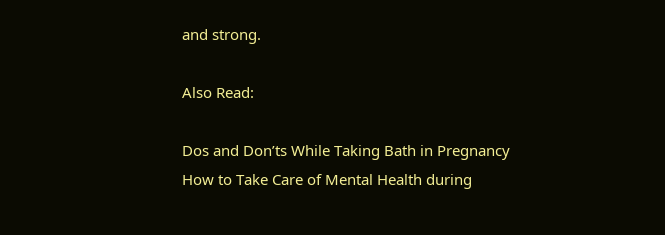and strong.

Also Read:

Dos and Don’ts While Taking Bath in Pregnancy
How to Take Care of Mental Health during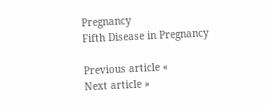Pregnancy
Fifth Disease in Pregnancy

Previous article «
Next article »